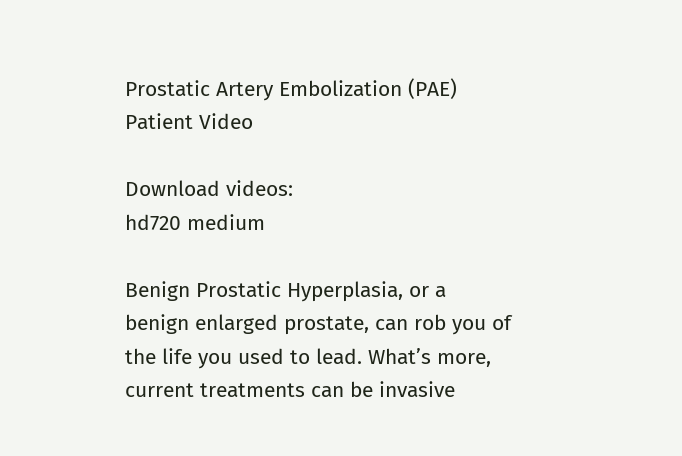Prostatic Artery Embolization (PAE) Patient Video

Download videos:
hd720 medium

Benign Prostatic Hyperplasia, or a benign enlarged prostate, can rob you of the life you used to lead. What’s more, current treatments can be invasive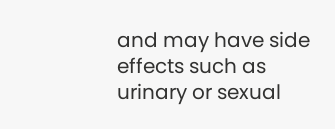and may have side effects such as urinary or sexual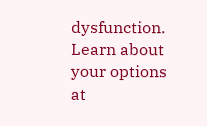dysfunction. Learn about your options at